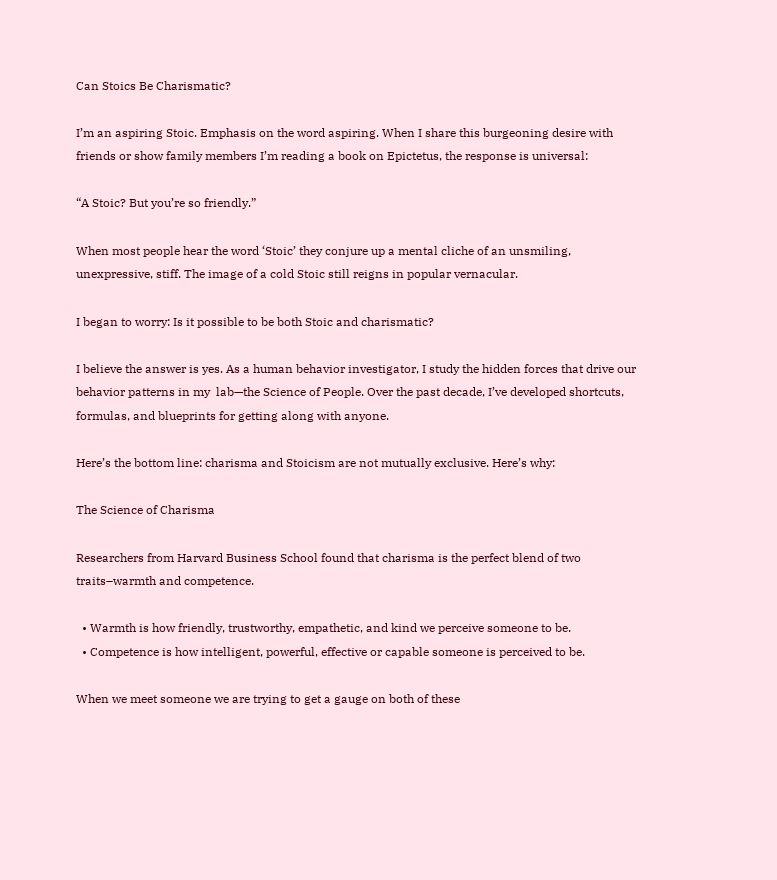Can Stoics Be Charismatic?

I’m an aspiring Stoic. Emphasis on the word aspiring. When I share this burgeoning desire with friends or show family members I’m reading a book on Epictetus, the response is universal:

“A Stoic? But you’re so friendly.”

When most people hear the word ‘Stoic’ they conjure up a mental cliche of an unsmiling, unexpressive, stiff. The image of a cold Stoic still reigns in popular vernacular.

I began to worry: Is it possible to be both Stoic and charismatic?

I believe the answer is yes. As a human behavior investigator, I study the hidden forces that drive our behavior patterns in my  lab—the Science of People. Over the past decade, I’ve developed shortcuts, formulas, and blueprints for getting along with anyone.

Here’s the bottom line: charisma and Stoicism are not mutually exclusive. Here’s why:

The Science of Charisma

Researchers from Harvard Business School found that charisma is the perfect blend of two traits–warmth and competence.

  • Warmth is how friendly, trustworthy, empathetic, and kind we perceive someone to be.
  • Competence is how intelligent, powerful, effective or capable someone is perceived to be.

When we meet someone we are trying to get a gauge on both of these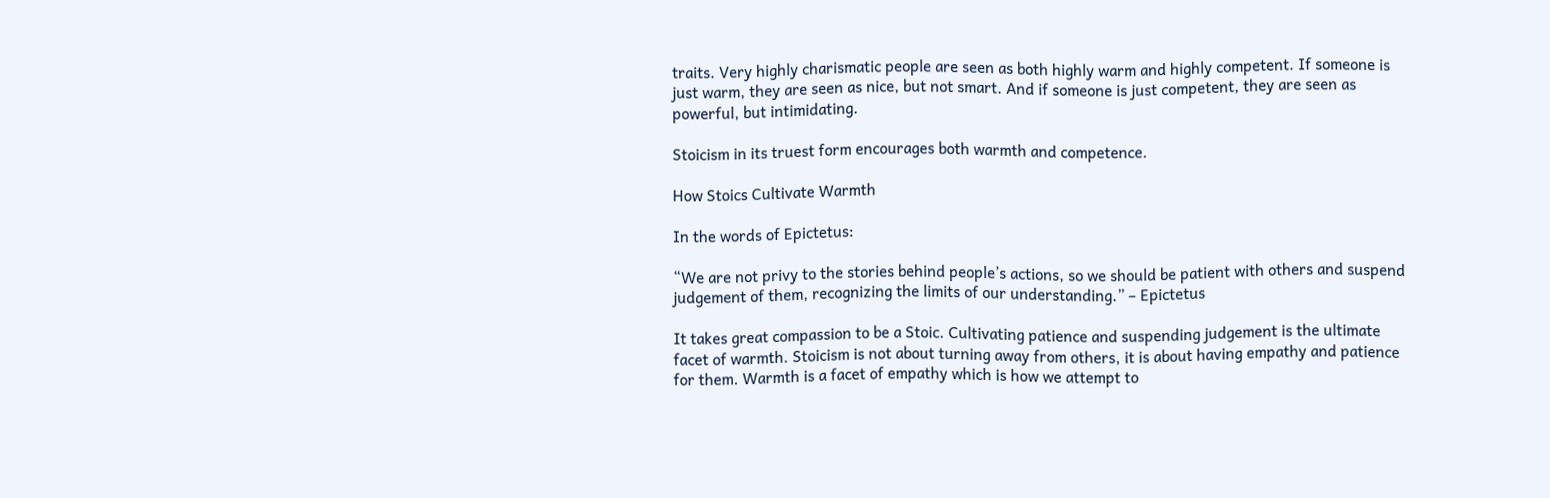traits. Very highly charismatic people are seen as both highly warm and highly competent. If someone is just warm, they are seen as nice, but not smart. And if someone is just competent, they are seen as powerful, but intimidating.

Stoicism in its truest form encourages both warmth and competence.

How Stoics Cultivate Warmth

In the words of Epictetus:

“We are not privy to the stories behind people’s actions, so we should be patient with others and suspend judgement of them, recognizing the limits of our understanding.” – Epictetus

It takes great compassion to be a Stoic. Cultivating patience and suspending judgement is the ultimate facet of warmth. Stoicism is not about turning away from others, it is about having empathy and patience for them. Warmth is a facet of empathy which is how we attempt to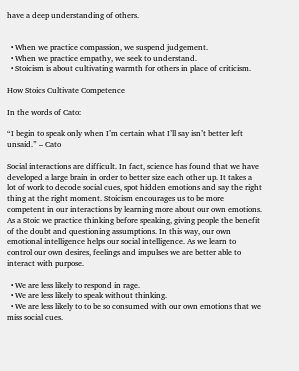have a deep understanding of others.


  • When we practice compassion, we suspend judgement.
  • When we practice empathy, we seek to understand.
  • Stoicism is about cultivating warmth for others in place of criticism.

How Stoics Cultivate Competence

In the words of Cato:

“I begin to speak only when I’m certain what I’ll say isn’t better left unsaid.” – Cato

Social interactions are difficult. In fact, science has found that we have developed a large brain in order to better size each other up. It takes a lot of work to decode social cues, spot hidden emotions and say the right thing at the right moment. Stoicism encourages us to be more competent in our interactions by learning more about our own emotions. As a Stoic we practice thinking before speaking, giving people the benefit of the doubt and questioning assumptions. In this way, our own emotional intelligence helps our social intelligence. As we learn to control our own desires, feelings and impulses we are better able to interact with purpose.

  • We are less likely to respond in rage.
  • We are less likely to speak without thinking.
  • We are less likely to to be so consumed with our own emotions that we miss social cues.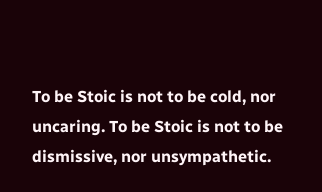To be Stoic is not to be cold, nor uncaring. To be Stoic is not to be dismissive, nor unsympathetic.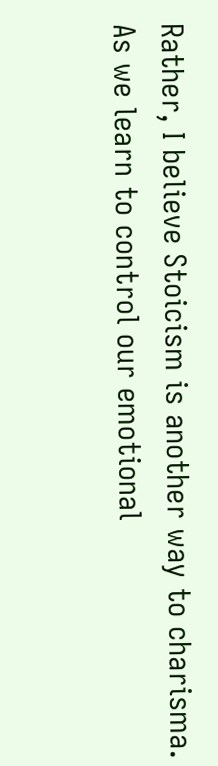Rather, I believe Stoicism is another way to charisma. As we learn to control our emotional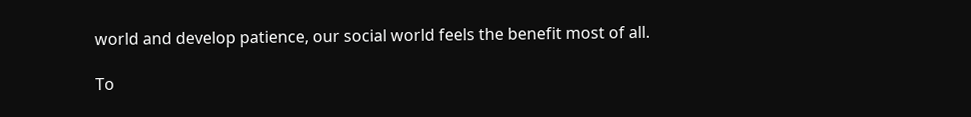world and develop patience, our social world feels the benefit most of all.

To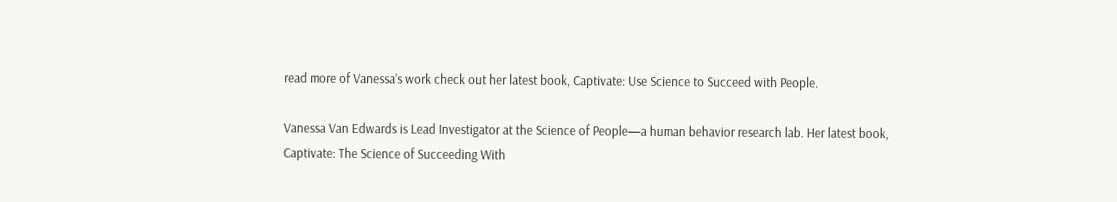read more of Vanessa’s work check out her latest book, Captivate: Use Science to Succeed with People.

Vanessa Van Edwards is Lead Investigator at the Science of People—a human behavior research lab. Her latest book, Captivate: The Science of Succeeding With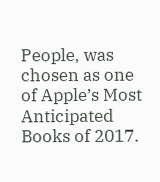People, was chosen as one of Apple’s Most Anticipated Books of 2017.